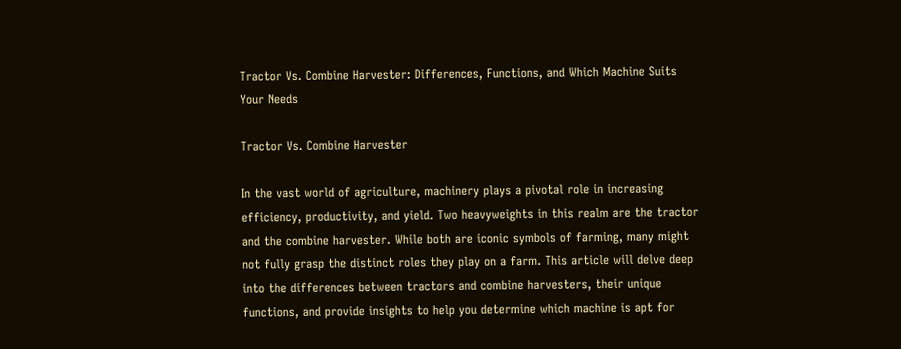Tractor Vs. Combine Harvester: Differences, Functions, and Which Machine Suits Your Needs

Tractor Vs. Combine Harvester

In the vast world of agriculture, machinery plays a pivotal role in increasing efficiency, productivity, and yield. Two heavyweights in this realm are the tractor and the combine harvester. While both are iconic symbols of farming, many might not fully grasp the distinct roles they play on a farm. This article will delve deep into the differences between tractors and combine harvesters, their unique functions, and provide insights to help you determine which machine is apt for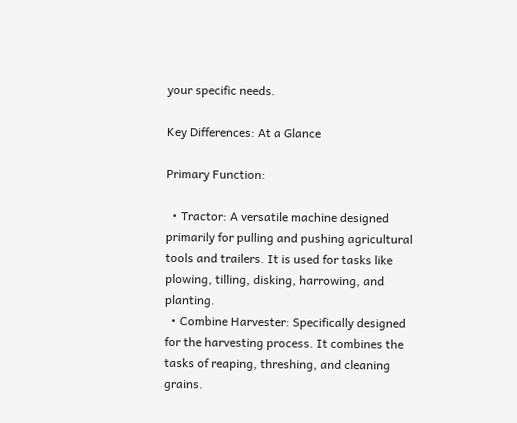your specific needs.

Key Differences: At a Glance

Primary Function:

  • Tractor: A versatile machine designed primarily for pulling and pushing agricultural tools and trailers. It is used for tasks like plowing, tilling, disking, harrowing, and planting.
  • Combine Harvester: Specifically designed for the harvesting process. It combines the tasks of reaping, threshing, and cleaning grains.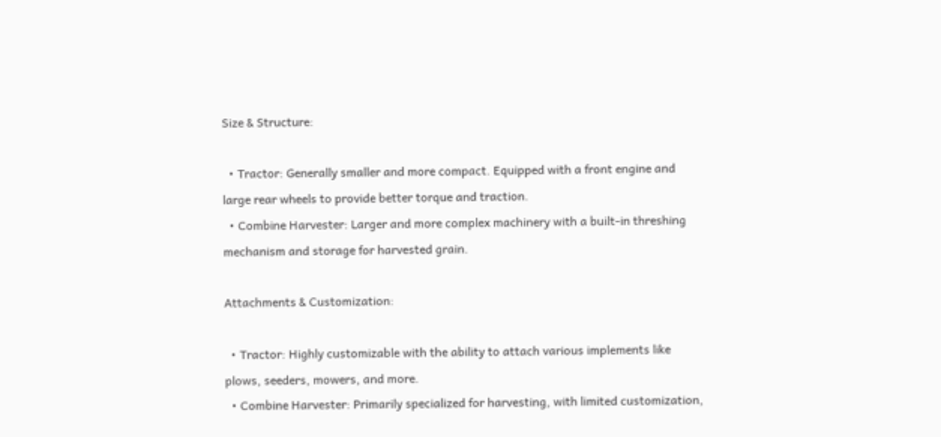Size & Structure:

  • Tractor: Generally smaller and more compact. Equipped with a front engine and large rear wheels to provide better torque and traction.
  • Combine Harvester: Larger and more complex machinery with a built-in threshing mechanism and storage for harvested grain.

Attachments & Customization:

  • Tractor: Highly customizable with the ability to attach various implements like plows, seeders, mowers, and more.
  • Combine Harvester: Primarily specialized for harvesting, with limited customization,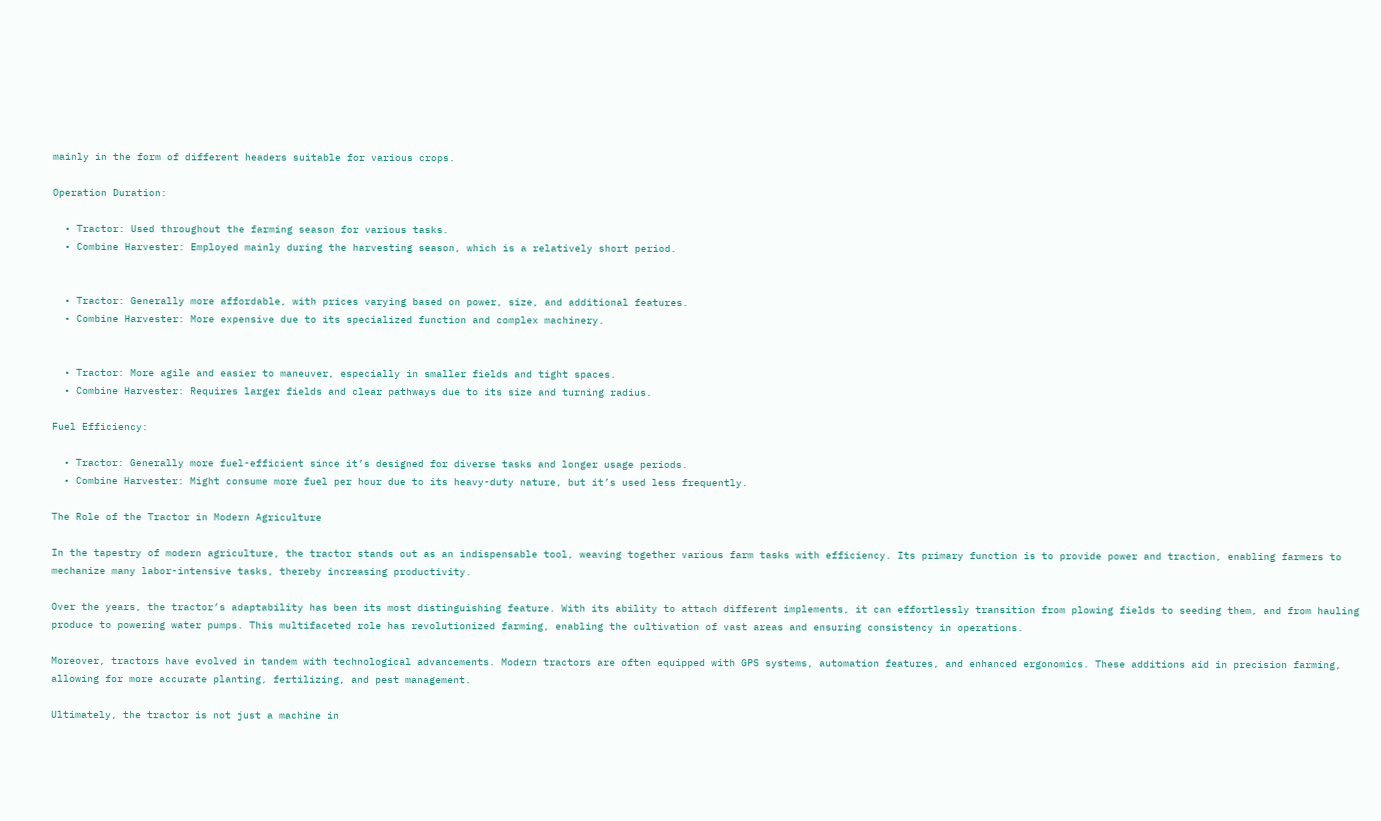mainly in the form of different headers suitable for various crops.

Operation Duration:

  • Tractor: Used throughout the farming season for various tasks.
  • Combine Harvester: Employed mainly during the harvesting season, which is a relatively short period.


  • Tractor: Generally more affordable, with prices varying based on power, size, and additional features.
  • Combine Harvester: More expensive due to its specialized function and complex machinery.


  • Tractor: More agile and easier to maneuver, especially in smaller fields and tight spaces.
  • Combine Harvester: Requires larger fields and clear pathways due to its size and turning radius.

Fuel Efficiency:

  • Tractor: Generally more fuel-efficient since it’s designed for diverse tasks and longer usage periods.
  • Combine Harvester: Might consume more fuel per hour due to its heavy-duty nature, but it’s used less frequently.

The Role of the Tractor in Modern Agriculture

In the tapestry of modern agriculture, the tractor stands out as an indispensable tool, weaving together various farm tasks with efficiency. Its primary function is to provide power and traction, enabling farmers to mechanize many labor-intensive tasks, thereby increasing productivity.

Over the years, the tractor’s adaptability has been its most distinguishing feature. With its ability to attach different implements, it can effortlessly transition from plowing fields to seeding them, and from hauling produce to powering water pumps. This multifaceted role has revolutionized farming, enabling the cultivation of vast areas and ensuring consistency in operations.

Moreover, tractors have evolved in tandem with technological advancements. Modern tractors are often equipped with GPS systems, automation features, and enhanced ergonomics. These additions aid in precision farming, allowing for more accurate planting, fertilizing, and pest management.

Ultimately, the tractor is not just a machine in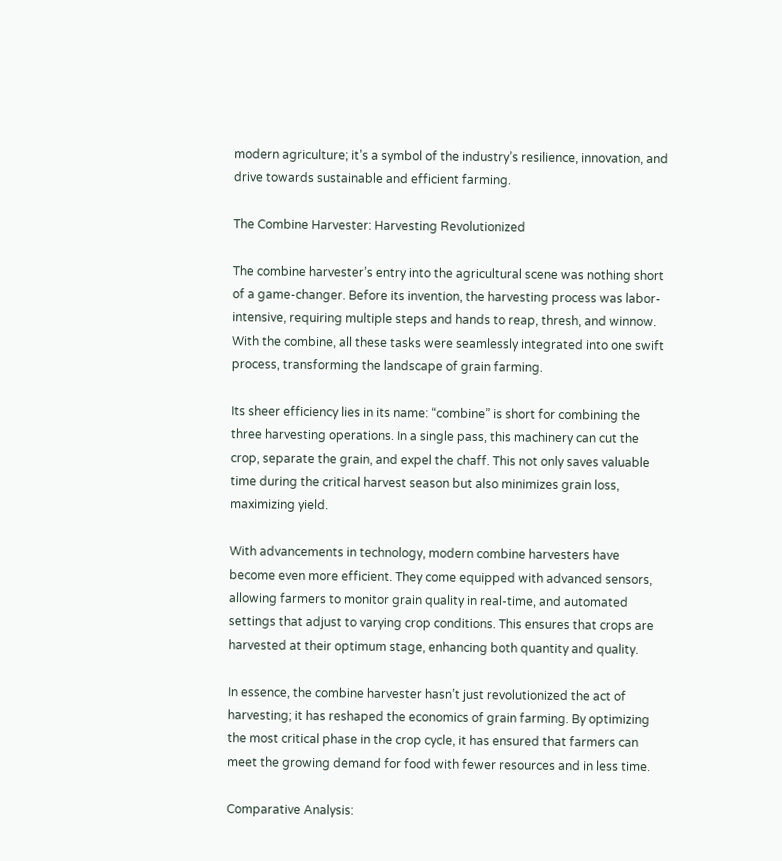modern agriculture; it’s a symbol of the industry’s resilience, innovation, and drive towards sustainable and efficient farming.

The Combine Harvester: Harvesting Revolutionized

The combine harvester’s entry into the agricultural scene was nothing short of a game-changer. Before its invention, the harvesting process was labor-intensive, requiring multiple steps and hands to reap, thresh, and winnow. With the combine, all these tasks were seamlessly integrated into one swift process, transforming the landscape of grain farming.

Its sheer efficiency lies in its name: “combine” is short for combining the three harvesting operations. In a single pass, this machinery can cut the crop, separate the grain, and expel the chaff. This not only saves valuable time during the critical harvest season but also minimizes grain loss, maximizing yield.

With advancements in technology, modern combine harvesters have become even more efficient. They come equipped with advanced sensors, allowing farmers to monitor grain quality in real-time, and automated settings that adjust to varying crop conditions. This ensures that crops are harvested at their optimum stage, enhancing both quantity and quality.

In essence, the combine harvester hasn’t just revolutionized the act of harvesting; it has reshaped the economics of grain farming. By optimizing the most critical phase in the crop cycle, it has ensured that farmers can meet the growing demand for food with fewer resources and in less time.

Comparative Analysis: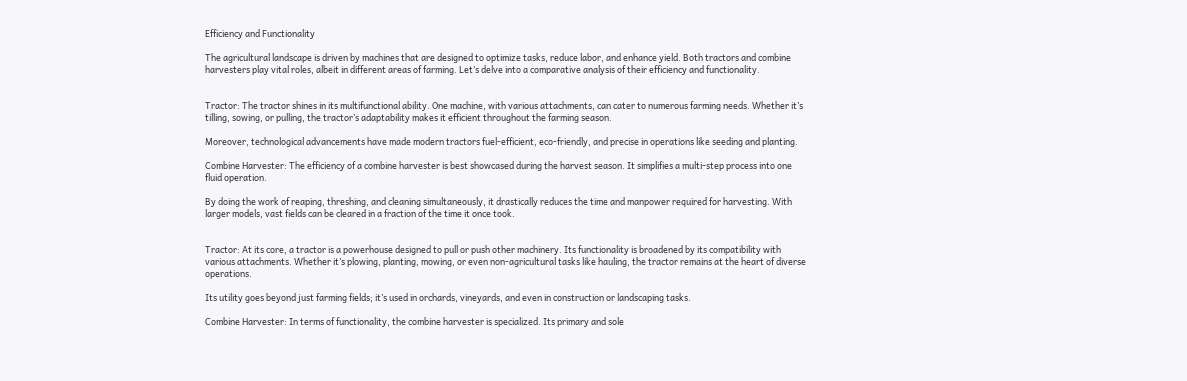Efficiency and Functionality

The agricultural landscape is driven by machines that are designed to optimize tasks, reduce labor, and enhance yield. Both tractors and combine harvesters play vital roles, albeit in different areas of farming. Let’s delve into a comparative analysis of their efficiency and functionality.


Tractor: The tractor shines in its multifunctional ability. One machine, with various attachments, can cater to numerous farming needs. Whether it’s tilling, sowing, or pulling, the tractor’s adaptability makes it efficient throughout the farming season.

Moreover, technological advancements have made modern tractors fuel-efficient, eco-friendly, and precise in operations like seeding and planting.

Combine Harvester: The efficiency of a combine harvester is best showcased during the harvest season. It simplifies a multi-step process into one fluid operation.

By doing the work of reaping, threshing, and cleaning simultaneously, it drastically reduces the time and manpower required for harvesting. With larger models, vast fields can be cleared in a fraction of the time it once took.


Tractor: At its core, a tractor is a powerhouse designed to pull or push other machinery. Its functionality is broadened by its compatibility with various attachments. Whether it’s plowing, planting, mowing, or even non-agricultural tasks like hauling, the tractor remains at the heart of diverse operations.

Its utility goes beyond just farming fields; it’s used in orchards, vineyards, and even in construction or landscaping tasks.

Combine Harvester: In terms of functionality, the combine harvester is specialized. Its primary and sole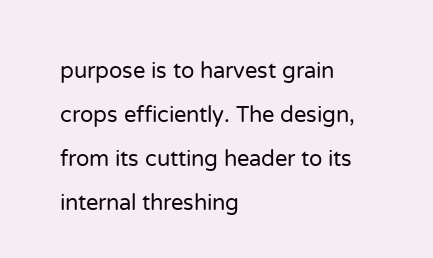purpose is to harvest grain crops efficiently. The design, from its cutting header to its internal threshing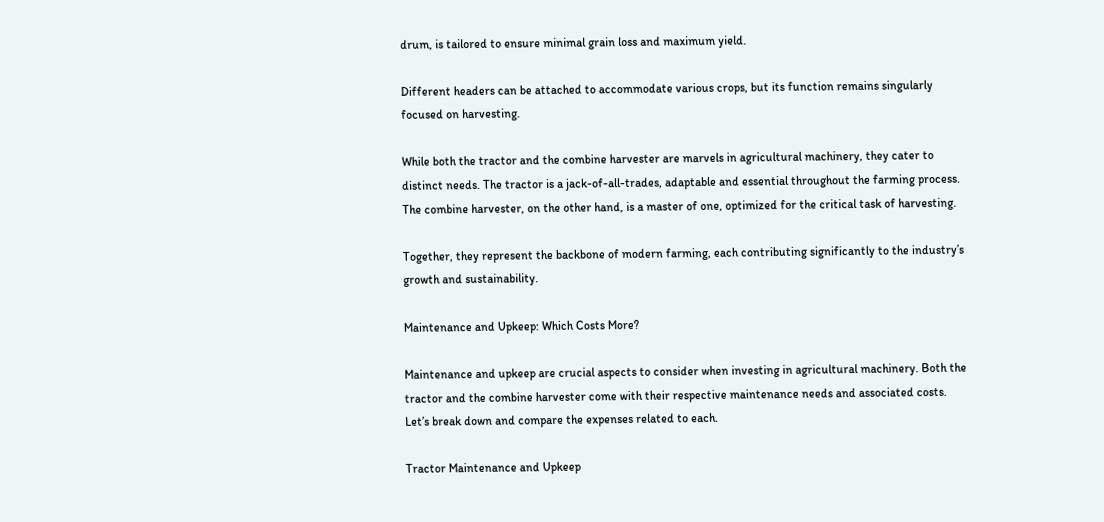drum, is tailored to ensure minimal grain loss and maximum yield.

Different headers can be attached to accommodate various crops, but its function remains singularly focused on harvesting.

While both the tractor and the combine harvester are marvels in agricultural machinery, they cater to distinct needs. The tractor is a jack-of-all-trades, adaptable and essential throughout the farming process. The combine harvester, on the other hand, is a master of one, optimized for the critical task of harvesting.

Together, they represent the backbone of modern farming, each contributing significantly to the industry’s growth and sustainability.

Maintenance and Upkeep: Which Costs More?

Maintenance and upkeep are crucial aspects to consider when investing in agricultural machinery. Both the tractor and the combine harvester come with their respective maintenance needs and associated costs. Let’s break down and compare the expenses related to each.

Tractor Maintenance and Upkeep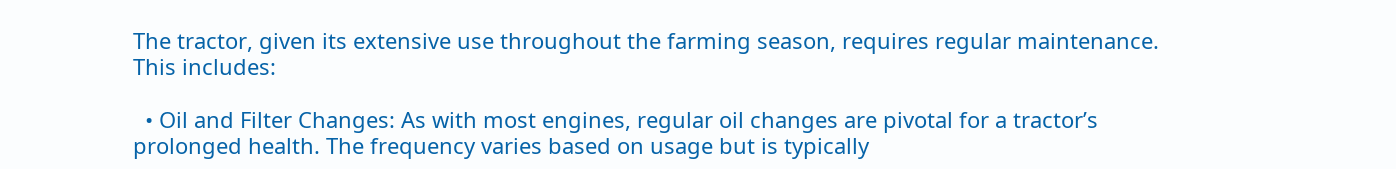The tractor, given its extensive use throughout the farming season, requires regular maintenance. This includes:

  • Oil and Filter Changes: As with most engines, regular oil changes are pivotal for a tractor’s prolonged health. The frequency varies based on usage but is typically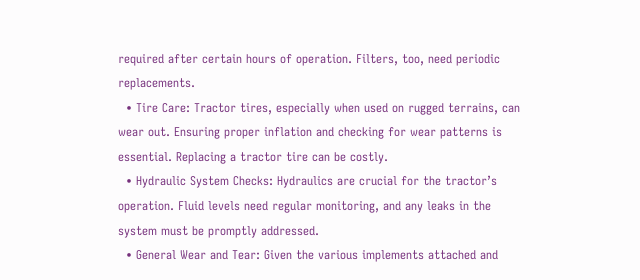required after certain hours of operation. Filters, too, need periodic replacements.
  • Tire Care: Tractor tires, especially when used on rugged terrains, can wear out. Ensuring proper inflation and checking for wear patterns is essential. Replacing a tractor tire can be costly.
  • Hydraulic System Checks: Hydraulics are crucial for the tractor’s operation. Fluid levels need regular monitoring, and any leaks in the system must be promptly addressed.
  • General Wear and Tear: Given the various implements attached and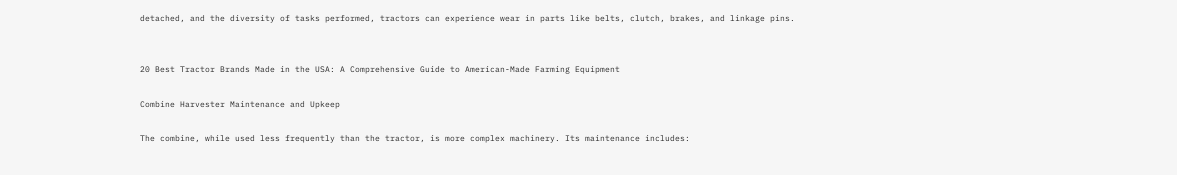detached, and the diversity of tasks performed, tractors can experience wear in parts like belts, clutch, brakes, and linkage pins.


20 Best Tractor Brands Made in the USA: A Comprehensive Guide to American-Made Farming Equipment

Combine Harvester Maintenance and Upkeep

The combine, while used less frequently than the tractor, is more complex machinery. Its maintenance includes: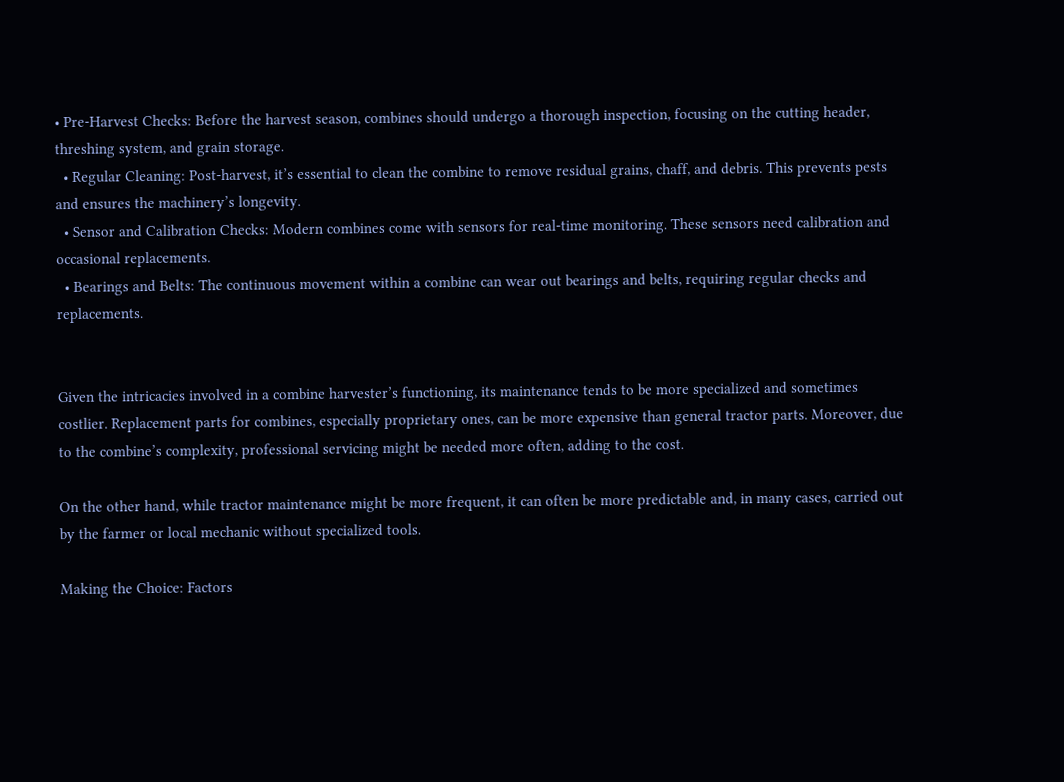• Pre-Harvest Checks: Before the harvest season, combines should undergo a thorough inspection, focusing on the cutting header, threshing system, and grain storage.
  • Regular Cleaning: Post-harvest, it’s essential to clean the combine to remove residual grains, chaff, and debris. This prevents pests and ensures the machinery’s longevity.
  • Sensor and Calibration Checks: Modern combines come with sensors for real-time monitoring. These sensors need calibration and occasional replacements.
  • Bearings and Belts: The continuous movement within a combine can wear out bearings and belts, requiring regular checks and replacements.


Given the intricacies involved in a combine harvester’s functioning, its maintenance tends to be more specialized and sometimes costlier. Replacement parts for combines, especially proprietary ones, can be more expensive than general tractor parts. Moreover, due to the combine’s complexity, professional servicing might be needed more often, adding to the cost.

On the other hand, while tractor maintenance might be more frequent, it can often be more predictable and, in many cases, carried out by the farmer or local mechanic without specialized tools.

Making the Choice: Factors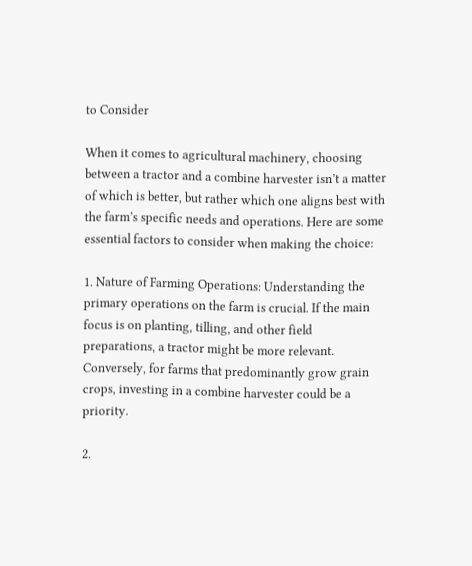to Consider

When it comes to agricultural machinery, choosing between a tractor and a combine harvester isn’t a matter of which is better, but rather which one aligns best with the farm’s specific needs and operations. Here are some essential factors to consider when making the choice:

1. Nature of Farming Operations: Understanding the primary operations on the farm is crucial. If the main focus is on planting, tilling, and other field preparations, a tractor might be more relevant. Conversely, for farms that predominantly grow grain crops, investing in a combine harvester could be a priority.

2.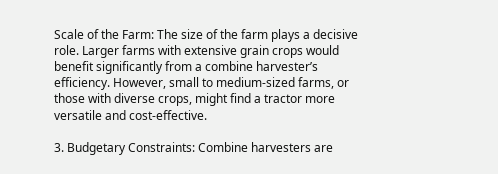Scale of the Farm: The size of the farm plays a decisive role. Larger farms with extensive grain crops would benefit significantly from a combine harvester’s efficiency. However, small to medium-sized farms, or those with diverse crops, might find a tractor more versatile and cost-effective.

3. Budgetary Constraints: Combine harvesters are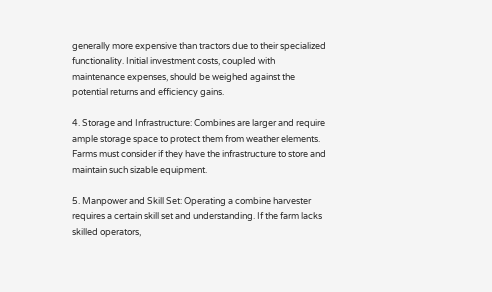generally more expensive than tractors due to their specialized functionality. Initial investment costs, coupled with maintenance expenses, should be weighed against the potential returns and efficiency gains.

4. Storage and Infrastructure: Combines are larger and require ample storage space to protect them from weather elements. Farms must consider if they have the infrastructure to store and maintain such sizable equipment.

5. Manpower and Skill Set: Operating a combine harvester requires a certain skill set and understanding. If the farm lacks skilled operators,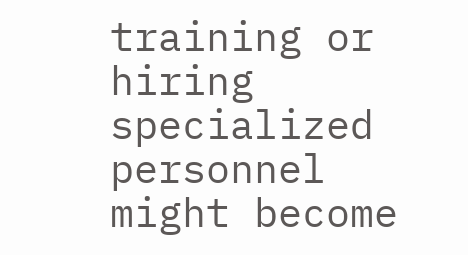training or hiring specialized personnel might become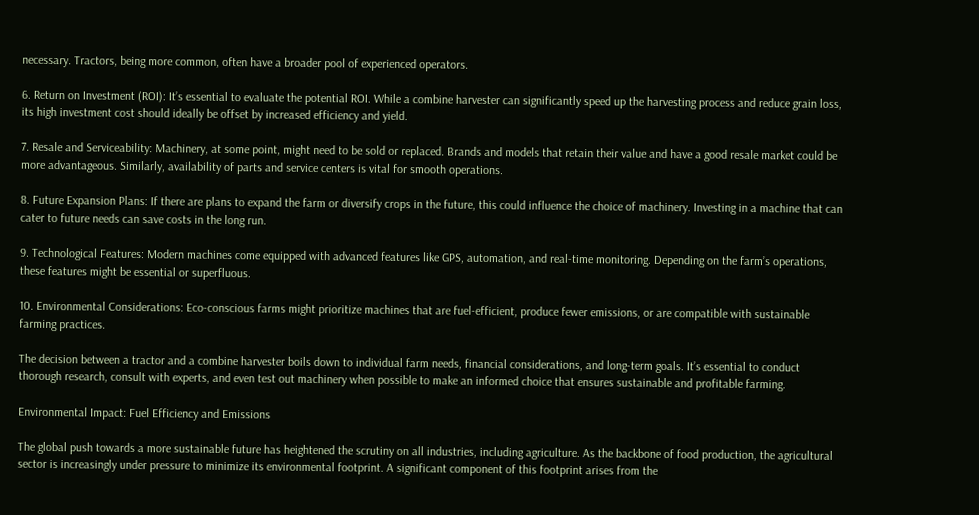necessary. Tractors, being more common, often have a broader pool of experienced operators.

6. Return on Investment (ROI): It’s essential to evaluate the potential ROI. While a combine harvester can significantly speed up the harvesting process and reduce grain loss, its high investment cost should ideally be offset by increased efficiency and yield.

7. Resale and Serviceability: Machinery, at some point, might need to be sold or replaced. Brands and models that retain their value and have a good resale market could be more advantageous. Similarly, availability of parts and service centers is vital for smooth operations.

8. Future Expansion Plans: If there are plans to expand the farm or diversify crops in the future, this could influence the choice of machinery. Investing in a machine that can cater to future needs can save costs in the long run.

9. Technological Features: Modern machines come equipped with advanced features like GPS, automation, and real-time monitoring. Depending on the farm’s operations, these features might be essential or superfluous.

10. Environmental Considerations: Eco-conscious farms might prioritize machines that are fuel-efficient, produce fewer emissions, or are compatible with sustainable farming practices.

The decision between a tractor and a combine harvester boils down to individual farm needs, financial considerations, and long-term goals. It’s essential to conduct thorough research, consult with experts, and even test out machinery when possible to make an informed choice that ensures sustainable and profitable farming.

Environmental Impact: Fuel Efficiency and Emissions

The global push towards a more sustainable future has heightened the scrutiny on all industries, including agriculture. As the backbone of food production, the agricultural sector is increasingly under pressure to minimize its environmental footprint. A significant component of this footprint arises from the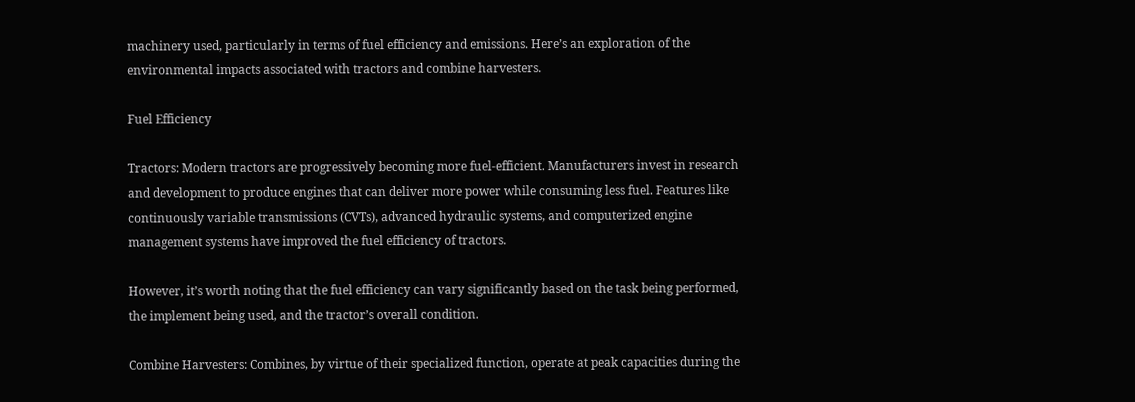machinery used, particularly in terms of fuel efficiency and emissions. Here’s an exploration of the environmental impacts associated with tractors and combine harvesters.

Fuel Efficiency

Tractors: Modern tractors are progressively becoming more fuel-efficient. Manufacturers invest in research and development to produce engines that can deliver more power while consuming less fuel. Features like continuously variable transmissions (CVTs), advanced hydraulic systems, and computerized engine management systems have improved the fuel efficiency of tractors.

However, it’s worth noting that the fuel efficiency can vary significantly based on the task being performed, the implement being used, and the tractor’s overall condition.

Combine Harvesters: Combines, by virtue of their specialized function, operate at peak capacities during the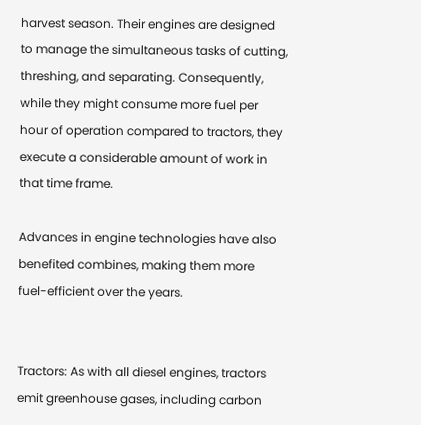harvest season. Their engines are designed to manage the simultaneous tasks of cutting, threshing, and separating. Consequently, while they might consume more fuel per hour of operation compared to tractors, they execute a considerable amount of work in that time frame.

Advances in engine technologies have also benefited combines, making them more fuel-efficient over the years.


Tractors: As with all diesel engines, tractors emit greenhouse gases, including carbon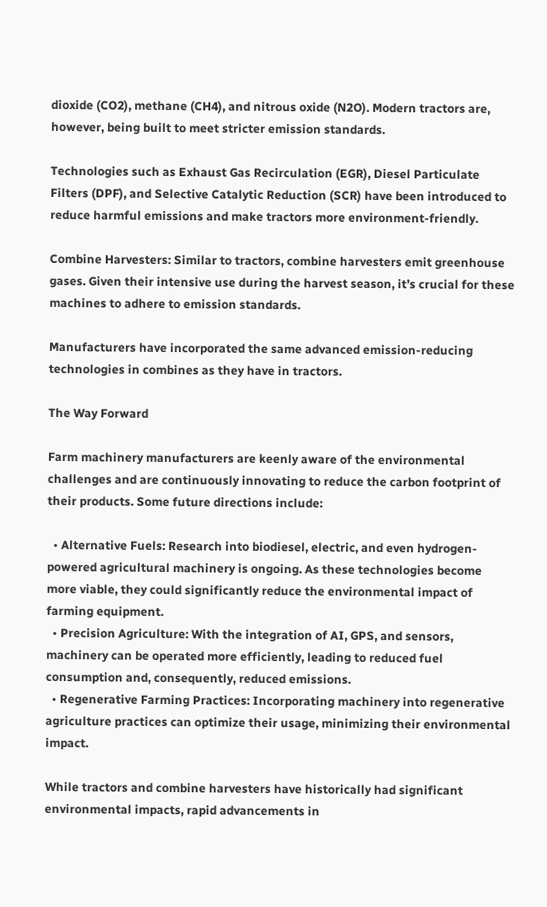dioxide (CO2), methane (CH4), and nitrous oxide (N2O). Modern tractors are, however, being built to meet stricter emission standards.

Technologies such as Exhaust Gas Recirculation (EGR), Diesel Particulate Filters (DPF), and Selective Catalytic Reduction (SCR) have been introduced to reduce harmful emissions and make tractors more environment-friendly.

Combine Harvesters: Similar to tractors, combine harvesters emit greenhouse gases. Given their intensive use during the harvest season, it’s crucial for these machines to adhere to emission standards.

Manufacturers have incorporated the same advanced emission-reducing technologies in combines as they have in tractors.

The Way Forward

Farm machinery manufacturers are keenly aware of the environmental challenges and are continuously innovating to reduce the carbon footprint of their products. Some future directions include:

  • Alternative Fuels: Research into biodiesel, electric, and even hydrogen-powered agricultural machinery is ongoing. As these technologies become more viable, they could significantly reduce the environmental impact of farming equipment.
  • Precision Agriculture: With the integration of AI, GPS, and sensors, machinery can be operated more efficiently, leading to reduced fuel consumption and, consequently, reduced emissions.
  • Regenerative Farming Practices: Incorporating machinery into regenerative agriculture practices can optimize their usage, minimizing their environmental impact.

While tractors and combine harvesters have historically had significant environmental impacts, rapid advancements in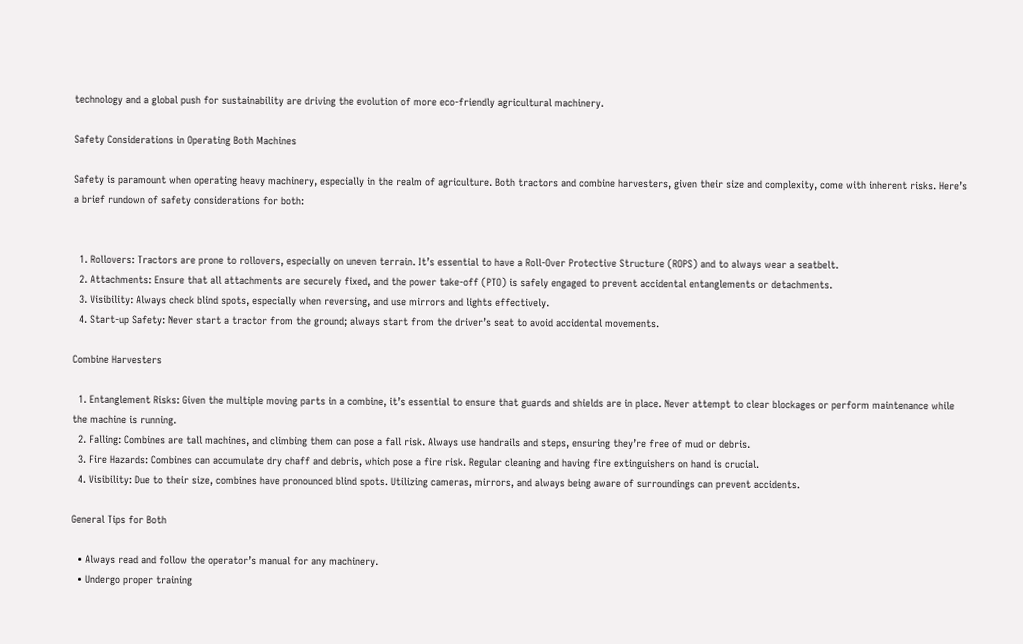technology and a global push for sustainability are driving the evolution of more eco-friendly agricultural machinery.

Safety Considerations in Operating Both Machines

Safety is paramount when operating heavy machinery, especially in the realm of agriculture. Both tractors and combine harvesters, given their size and complexity, come with inherent risks. Here’s a brief rundown of safety considerations for both:


  1. Rollovers: Tractors are prone to rollovers, especially on uneven terrain. It’s essential to have a Roll-Over Protective Structure (ROPS) and to always wear a seatbelt.
  2. Attachments: Ensure that all attachments are securely fixed, and the power take-off (PTO) is safely engaged to prevent accidental entanglements or detachments.
  3. Visibility: Always check blind spots, especially when reversing, and use mirrors and lights effectively.
  4. Start-up Safety: Never start a tractor from the ground; always start from the driver’s seat to avoid accidental movements.

Combine Harvesters

  1. Entanglement Risks: Given the multiple moving parts in a combine, it’s essential to ensure that guards and shields are in place. Never attempt to clear blockages or perform maintenance while the machine is running.
  2. Falling: Combines are tall machines, and climbing them can pose a fall risk. Always use handrails and steps, ensuring they’re free of mud or debris.
  3. Fire Hazards: Combines can accumulate dry chaff and debris, which pose a fire risk. Regular cleaning and having fire extinguishers on hand is crucial.
  4. Visibility: Due to their size, combines have pronounced blind spots. Utilizing cameras, mirrors, and always being aware of surroundings can prevent accidents.

General Tips for Both

  • Always read and follow the operator’s manual for any machinery.
  • Undergo proper training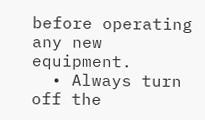before operating any new equipment.
  • Always turn off the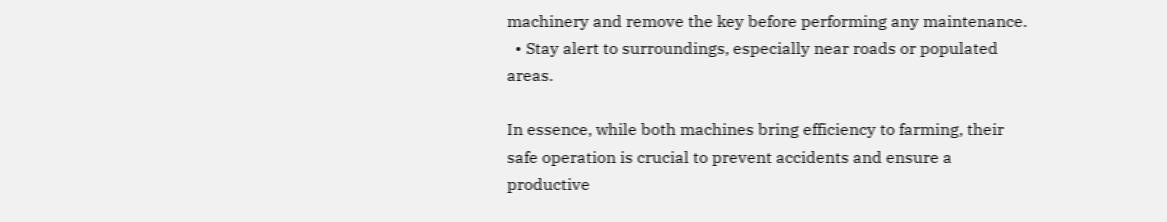machinery and remove the key before performing any maintenance.
  • Stay alert to surroundings, especially near roads or populated areas.

In essence, while both machines bring efficiency to farming, their safe operation is crucial to prevent accidents and ensure a productive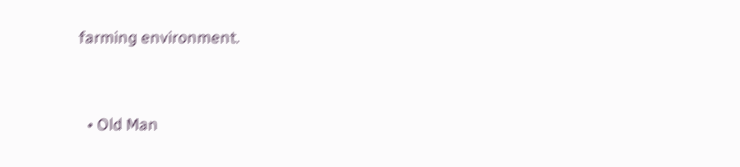farming environment.


  • Old Man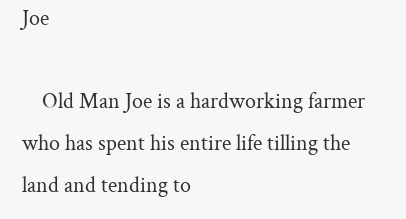Joe

    Old Man Joe is a hardworking farmer who has spent his entire life tilling the land and tending to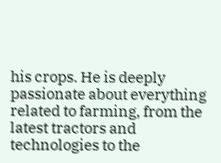his crops. He is deeply passionate about everything related to farming, from the latest tractors and technologies to the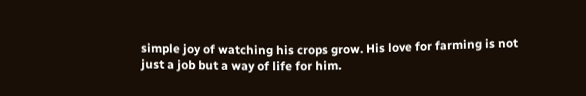simple joy of watching his crops grow. His love for farming is not just a job but a way of life for him.